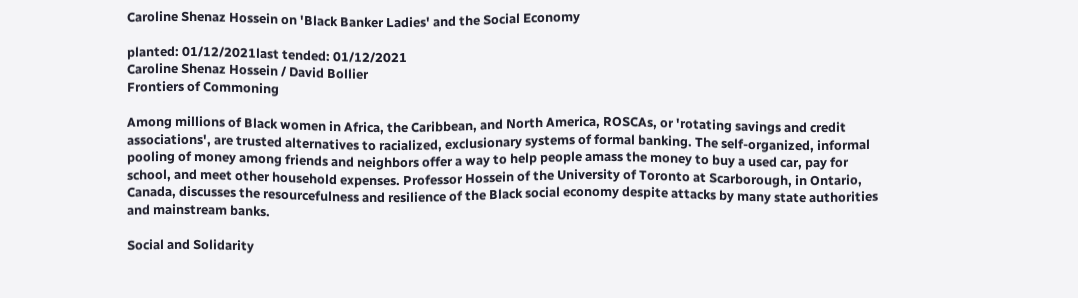Caroline Shenaz Hossein on 'Black Banker Ladies' and the Social Economy

planted: 01/12/2021last tended: 01/12/2021
Caroline Shenaz Hossein / David Bollier
Frontiers of Commoning

Among millions of Black women in Africa, the Caribbean, and North America, ROSCAs, or 'rotating savings and credit associations', are trusted alternatives to racialized, exclusionary systems of formal banking. The self-organized, informal pooling of money among friends and neighbors offer a way to help people amass the money to buy a used car, pay for school, and meet other household expenses. Professor Hossein of the University of Toronto at Scarborough, in Ontario, Canada, discusses the resourcefulness and resilience of the Black social economy despite attacks by many state authorities and mainstream banks.

Social and Solidarity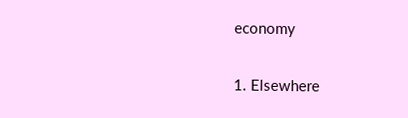economy

1. Elsewhere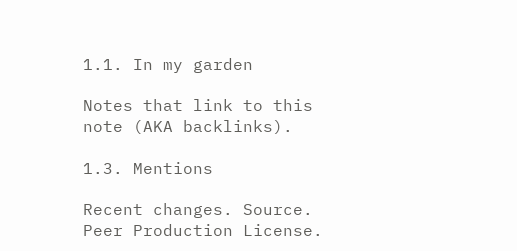1.1. In my garden

Notes that link to this note (AKA backlinks).

1.3. Mentions

Recent changes. Source. Peer Production License.